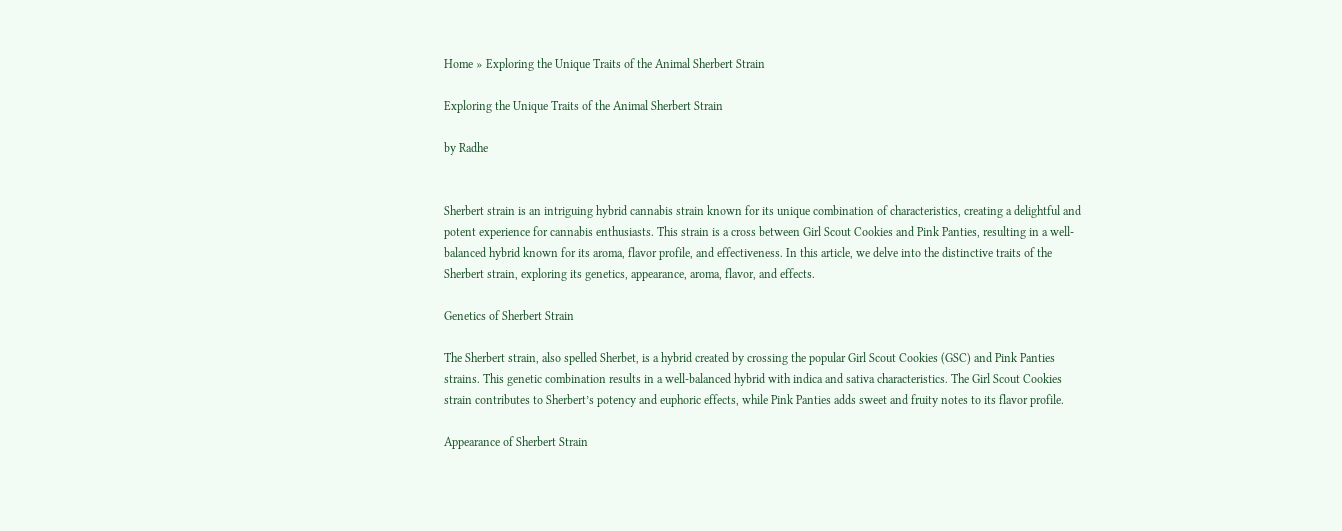Home » Exploring the Unique Traits of the Animal Sherbert Strain

Exploring the Unique Traits of the Animal Sherbert Strain

by Radhe


Sherbert strain is an intriguing hybrid cannabis strain known for its unique combination of characteristics, creating a delightful and potent experience for cannabis enthusiasts. This strain is a cross between Girl Scout Cookies and Pink Panties, resulting in a well-balanced hybrid known for its aroma, flavor profile, and effectiveness. In this article, we delve into the distinctive traits of the Sherbert strain, exploring its genetics, appearance, aroma, flavor, and effects.

Genetics of Sherbert Strain

The Sherbert strain, also spelled Sherbet, is a hybrid created by crossing the popular Girl Scout Cookies (GSC) and Pink Panties strains. This genetic combination results in a well-balanced hybrid with indica and sativa characteristics. The Girl Scout Cookies strain contributes to Sherbert’s potency and euphoric effects, while Pink Panties adds sweet and fruity notes to its flavor profile.

Appearance of Sherbert Strain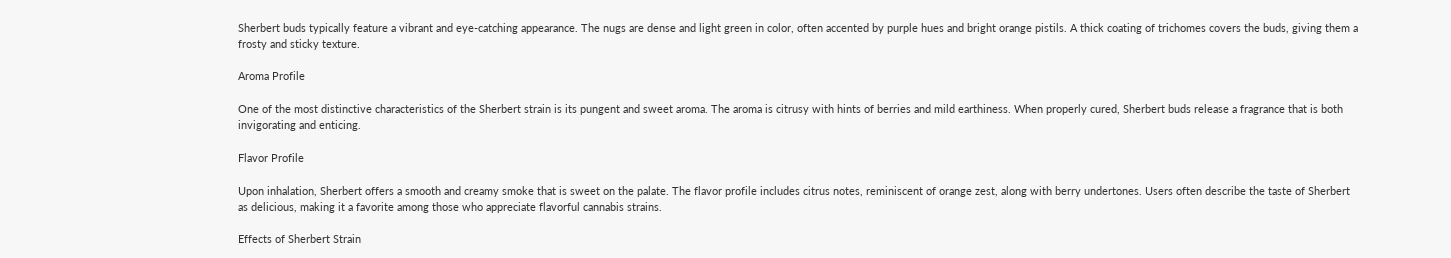Sherbert buds typically feature a vibrant and eye-catching appearance. The nugs are dense and light green in color, often accented by purple hues and bright orange pistils. A thick coating of trichomes covers the buds, giving them a frosty and sticky texture.

Aroma Profile

One of the most distinctive characteristics of the Sherbert strain is its pungent and sweet aroma. The aroma is citrusy with hints of berries and mild earthiness. When properly cured, Sherbert buds release a fragrance that is both invigorating and enticing.

Flavor Profile

Upon inhalation, Sherbert offers a smooth and creamy smoke that is sweet on the palate. The flavor profile includes citrus notes, reminiscent of orange zest, along with berry undertones. Users often describe the taste of Sherbert as delicious, making it a favorite among those who appreciate flavorful cannabis strains.

Effects of Sherbert Strain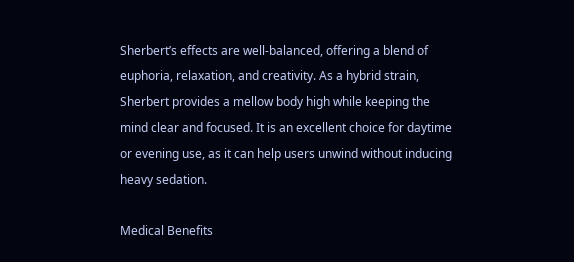Sherbert’s effects are well-balanced, offering a blend of euphoria, relaxation, and creativity. As a hybrid strain, Sherbert provides a mellow body high while keeping the mind clear and focused. It is an excellent choice for daytime or evening use, as it can help users unwind without inducing heavy sedation.

Medical Benefits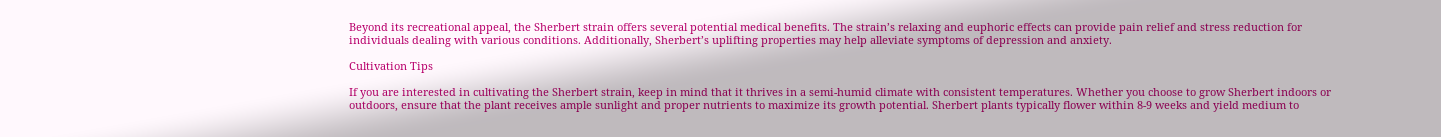Beyond its recreational appeal, the Sherbert strain offers several potential medical benefits. The strain’s relaxing and euphoric effects can provide pain relief and stress reduction for individuals dealing with various conditions. Additionally, Sherbert’s uplifting properties may help alleviate symptoms of depression and anxiety.

Cultivation Tips

If you are interested in cultivating the Sherbert strain, keep in mind that it thrives in a semi-humid climate with consistent temperatures. Whether you choose to grow Sherbert indoors or outdoors, ensure that the plant receives ample sunlight and proper nutrients to maximize its growth potential. Sherbert plants typically flower within 8-9 weeks and yield medium to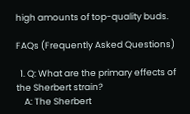high amounts of top-quality buds.

FAQs (Frequently Asked Questions)

  1. Q: What are the primary effects of the Sherbert strain?
    A: The Sherbert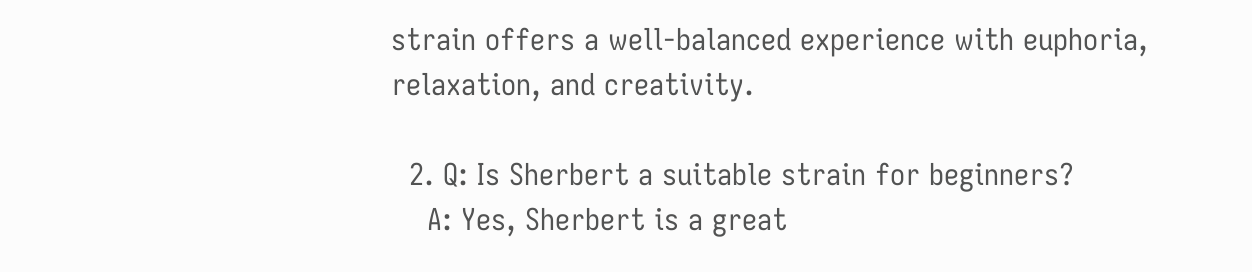strain offers a well-balanced experience with euphoria, relaxation, and creativity.

  2. Q: Is Sherbert a suitable strain for beginners?
    A: Yes, Sherbert is a great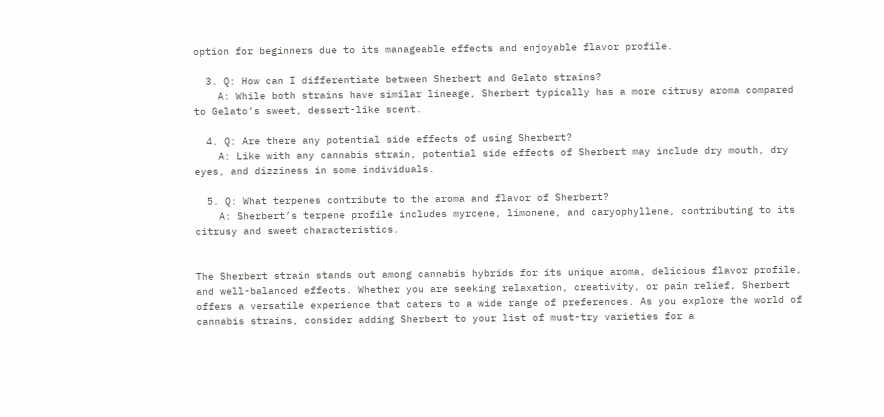option for beginners due to its manageable effects and enjoyable flavor profile.

  3. Q: How can I differentiate between Sherbert and Gelato strains?
    A: While both strains have similar lineage, Sherbert typically has a more citrusy aroma compared to Gelato’s sweet, dessert-like scent.

  4. Q: Are there any potential side effects of using Sherbert?
    A: Like with any cannabis strain, potential side effects of Sherbert may include dry mouth, dry eyes, and dizziness in some individuals.

  5. Q: What terpenes contribute to the aroma and flavor of Sherbert?
    A: Sherbert’s terpene profile includes myrcene, limonene, and caryophyllene, contributing to its citrusy and sweet characteristics.


The Sherbert strain stands out among cannabis hybrids for its unique aroma, delicious flavor profile, and well-balanced effects. Whether you are seeking relaxation, creativity, or pain relief, Sherbert offers a versatile experience that caters to a wide range of preferences. As you explore the world of cannabis strains, consider adding Sherbert to your list of must-try varieties for a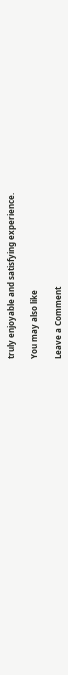truly enjoyable and satisfying experience.

You may also like

Leave a Comment